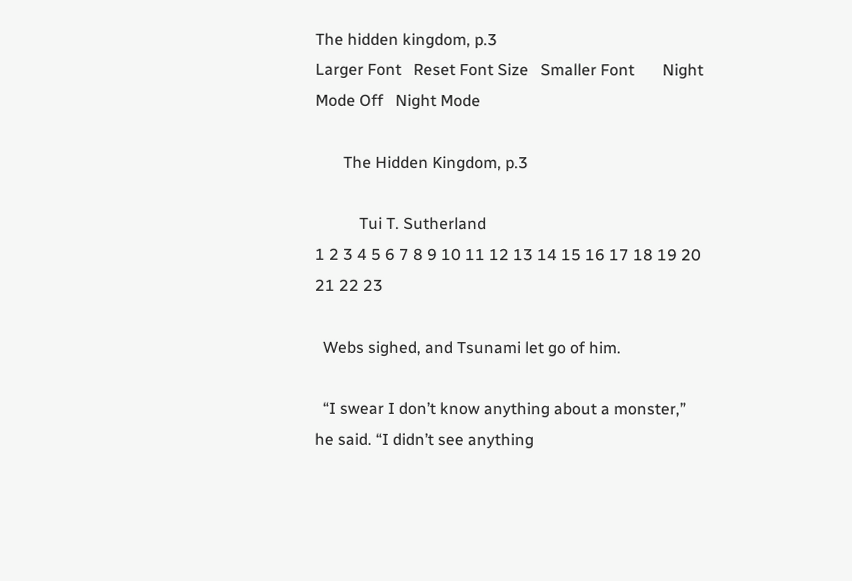The hidden kingdom, p.3
Larger Font   Reset Font Size   Smaller Font       Night Mode Off   Night Mode

       The Hidden Kingdom, p.3

           Tui T. Sutherland
1 2 3 4 5 6 7 8 9 10 11 12 13 14 15 16 17 18 19 20 21 22 23

  Webs sighed, and Tsunami let go of him.

  “I swear I don’t know anything about a monster,” he said. “I didn’t see anything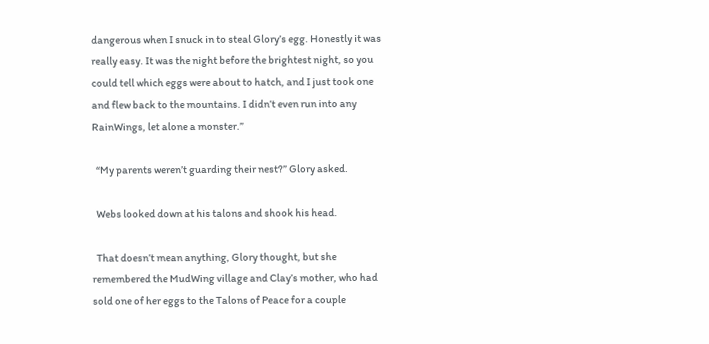dangerous when I snuck in to steal Glory’s egg. Honestly it was really easy. It was the night before the brightest night, so you could tell which eggs were about to hatch, and I just took one and flew back to the mountains. I didn’t even run into any RainWings, let alone a monster.”

  “My parents weren’t guarding their nest?” Glory asked.

  Webs looked down at his talons and shook his head.

  That doesn’t mean anything, Glory thought, but she remembered the MudWing village and Clay’s mother, who had sold one of her eggs to the Talons of Peace for a couple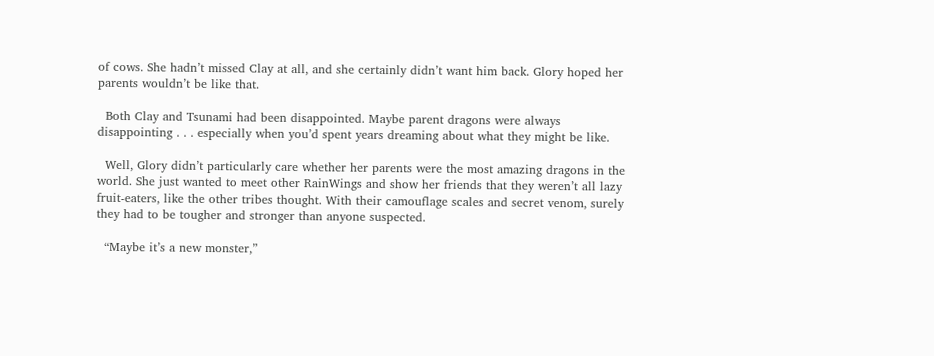of cows. She hadn’t missed Clay at all, and she certainly didn’t want him back. Glory hoped her parents wouldn’t be like that.

  Both Clay and Tsunami had been disappointed. Maybe parent dragons were always disappointing . . . especially when you’d spent years dreaming about what they might be like.

  Well, Glory didn’t particularly care whether her parents were the most amazing dragons in the world. She just wanted to meet other RainWings and show her friends that they weren’t all lazy fruit-eaters, like the other tribes thought. With their camouflage scales and secret venom, surely they had to be tougher and stronger than anyone suspected.

  “Maybe it’s a new monster,”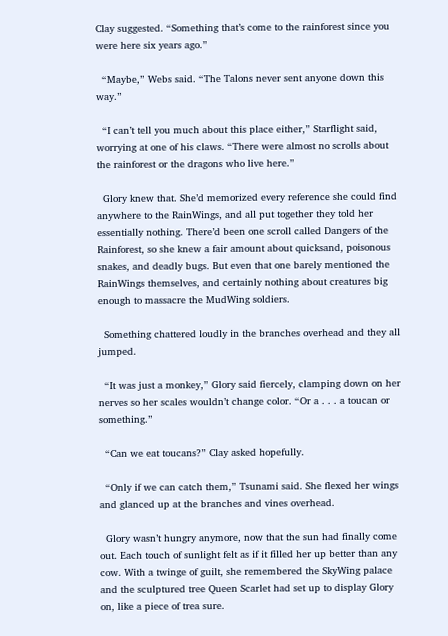Clay suggested. “Something that’s come to the rainforest since you were here six years ago.”

  “Maybe,” Webs said. “The Talons never sent anyone down this way.”

  “I can’t tell you much about this place either,” Starflight said, worrying at one of his claws. “There were almost no scrolls about the rainforest or the dragons who live here.”

  Glory knew that. She’d memorized every reference she could find anywhere to the RainWings, and all put together they told her essentially nothing. There’d been one scroll called Dangers of the Rainforest, so she knew a fair amount about quicksand, poisonous snakes, and deadly bugs. But even that one barely mentioned the RainWings themselves, and certainly nothing about creatures big enough to massacre the MudWing soldiers.

  Something chattered loudly in the branches overhead and they all jumped.

  “It was just a monkey,” Glory said fiercely, clamping down on her nerves so her scales wouldn’t change color. “Or a . . . a toucan or something.”

  “Can we eat toucans?” Clay asked hopefully.

  “Only if we can catch them,” Tsunami said. She flexed her wings and glanced up at the branches and vines overhead.

  Glory wasn’t hungry anymore, now that the sun had finally come out. Each touch of sunlight felt as if it filled her up better than any cow. With a twinge of guilt, she remembered the SkyWing palace and the sculptured tree Queen Scarlet had set up to display Glory on, like a piece of trea sure.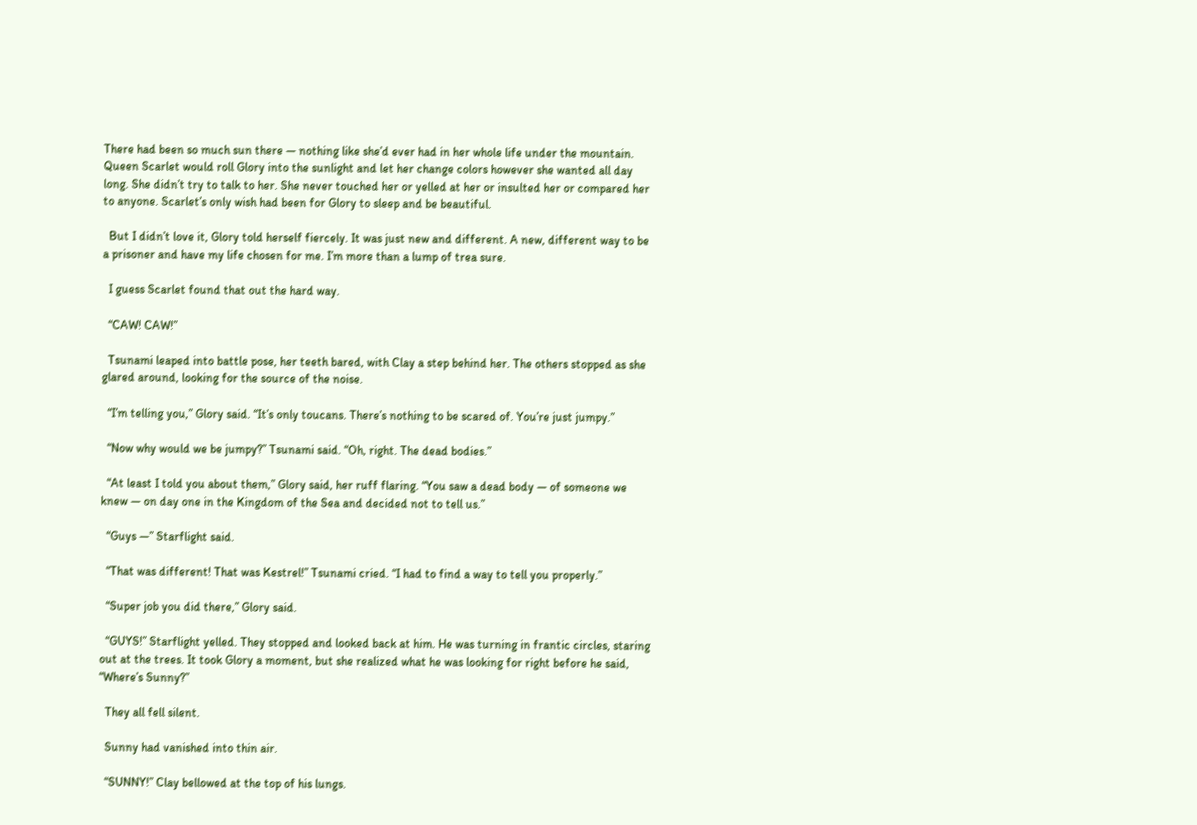There had been so much sun there — nothing like she’d ever had in her whole life under the mountain. Queen Scarlet would roll Glory into the sunlight and let her change colors however she wanted all day long. She didn’t try to talk to her. She never touched her or yelled at her or insulted her or compared her to anyone. Scarlet’s only wish had been for Glory to sleep and be beautiful.

  But I didn’t love it, Glory told herself fiercely. It was just new and different. A new, different way to be a prisoner and have my life chosen for me. I’m more than a lump of trea sure.

  I guess Scarlet found that out the hard way.

  “CAW! CAW!”

  Tsunami leaped into battle pose, her teeth bared, with Clay a step behind her. The others stopped as she glared around, looking for the source of the noise.

  “I’m telling you,” Glory said. “It’s only toucans. There’s nothing to be scared of. You’re just jumpy.”

  “Now why would we be jumpy?” Tsunami said. “Oh, right. The dead bodies.”

  “At least I told you about them,” Glory said, her ruff flaring. “You saw a dead body — of someone we knew — on day one in the Kingdom of the Sea and decided not to tell us.”

  “Guys —” Starflight said.

  “That was different! That was Kestrel!” Tsunami cried. “I had to find a way to tell you properly.”

  “Super job you did there,” Glory said.

  “GUYS!” Starflight yelled. They stopped and looked back at him. He was turning in frantic circles, staring out at the trees. It took Glory a moment, but she realized what he was looking for right before he said, “Where’s Sunny?”

  They all fell silent.

  Sunny had vanished into thin air.

  “SUNNY!” Clay bellowed at the top of his lungs.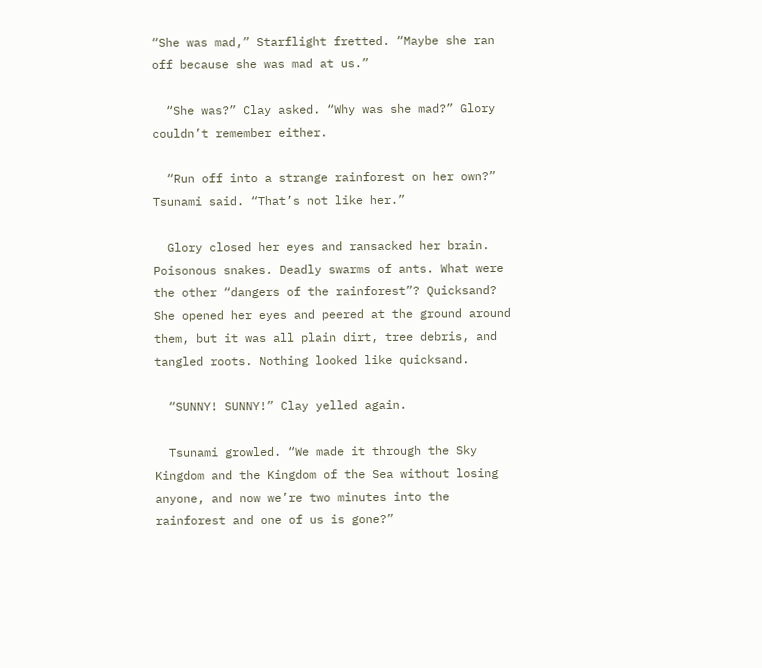“She was mad,” Starflight fretted. “Maybe she ran off because she was mad at us.”

  “She was?” Clay asked. “Why was she mad?” Glory couldn’t remember either.

  “Run off into a strange rainforest on her own?” Tsunami said. “That’s not like her.”

  Glory closed her eyes and ransacked her brain. Poisonous snakes. Deadly swarms of ants. What were the other “dangers of the rainforest”? Quicksand? She opened her eyes and peered at the ground around them, but it was all plain dirt, tree debris, and tangled roots. Nothing looked like quicksand.

  “SUNNY! SUNNY!” Clay yelled again.

  Tsunami growled. “We made it through the Sky Kingdom and the Kingdom of the Sea without losing anyone, and now we’re two minutes into the rainforest and one of us is gone?”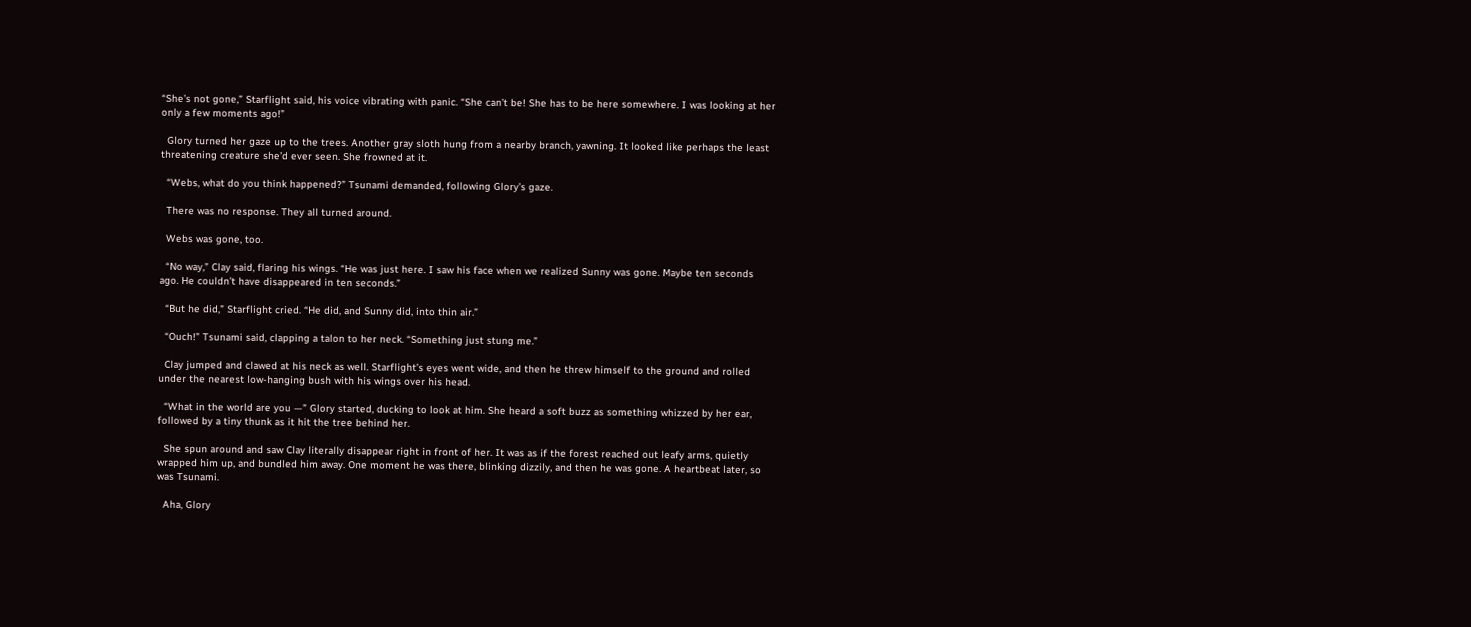“She’s not gone,” Starflight said, his voice vibrating with panic. “She can’t be! She has to be here somewhere. I was looking at her only a few moments ago!”

  Glory turned her gaze up to the trees. Another gray sloth hung from a nearby branch, yawning. It looked like perhaps the least threatening creature she’d ever seen. She frowned at it.

  “Webs, what do you think happened?” Tsunami demanded, following Glory’s gaze.

  There was no response. They all turned around.

  Webs was gone, too.

  “No way,” Clay said, flaring his wings. “He was just here. I saw his face when we realized Sunny was gone. Maybe ten seconds ago. He couldn’t have disappeared in ten seconds.”

  “But he did,” Starflight cried. “He did, and Sunny did, into thin air.”

  “Ouch!” Tsunami said, clapping a talon to her neck. “Something just stung me.”

  Clay jumped and clawed at his neck as well. Starflight’s eyes went wide, and then he threw himself to the ground and rolled under the nearest low-hanging bush with his wings over his head.

  “What in the world are you —” Glory started, ducking to look at him. She heard a soft buzz as something whizzed by her ear, followed by a tiny thunk as it hit the tree behind her.

  She spun around and saw Clay literally disappear right in front of her. It was as if the forest reached out leafy arms, quietly wrapped him up, and bundled him away. One moment he was there, blinking dizzily, and then he was gone. A heartbeat later, so was Tsunami.

  Aha, Glory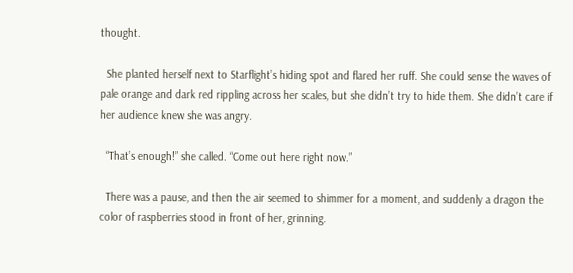thought.

  She planted herself next to Starflight’s hiding spot and flared her ruff. She could sense the waves of pale orange and dark red rippling across her scales, but she didn’t try to hide them. She didn’t care if her audience knew she was angry.

  “That’s enough!” she called. “Come out here right now.”

  There was a pause, and then the air seemed to shimmer for a moment, and suddenly a dragon the color of raspberries stood in front of her, grinning.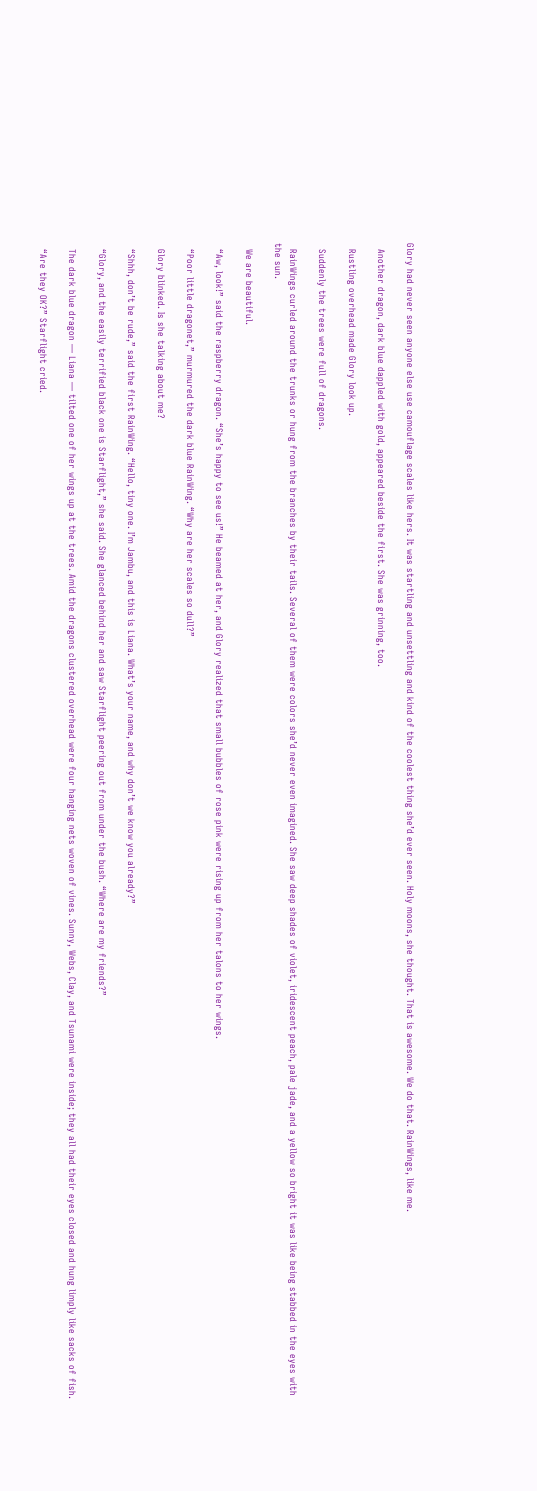Glory had never seen anyone else use camouflage scales like hers. It was startling and unsettling and kind of the coolest thing she’d ever seen. Holy moons, she thought. That is awesome. We do that. RainWings, like me.

  Another dragon, dark blue dappled with gold, appeared beside the first. She was grinning, too.

  Rustling overhead made Glory look up.

  Suddenly the trees were full of dragons.

  RainWings curled around the trunks or hung from the branches by their tails. Several of them were colors she’d never even imagined. She saw deep shades of violet, iridescent peach, pale jade, and a yellow so bright it was like being stabbed in the eyes with the sun.

  We are beautiful.

  “Aw, look!” said the raspberry dragon. “She’s happy to see us!” He beamed at her, and Glory realized that small bubbles of rose pink were rising up from her talons to her wings.

  “Poor little dragonet,” murmured the dark blue RainWing. “Why are her scales so dull?”

  Glory blinked. Is she talking about me?

  “Shhh, don’t be rude,” said the first RainWing. “Hello, tiny one. I’m Jambu, and this is Liana. What’s your name, and why don’t we know you already?”

  “Glory, and the easily terrified black one is Starflight,” she said. She glanced behind her and saw Starflight peering out from under the bush. “Where are my friends?”

  The dark blue dragon — Liana — tilted one of her wings up at the trees. Amid the dragons clustered overhead were four hanging nets woven of vines. Sunny, Webs, Clay, and Tsunami were inside; they all had their eyes closed and hung limply like sacks of fish.

  “Are they OK?” Starflight cried.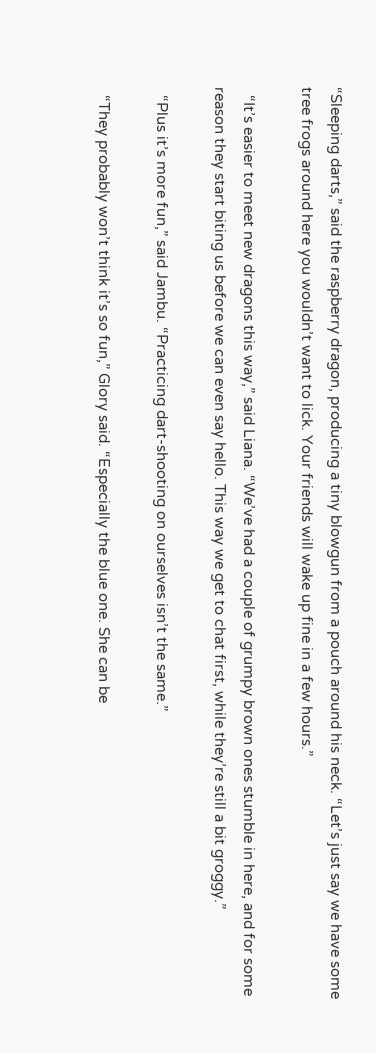“Sleeping darts,” said the raspberry dragon, producing a tiny blowgun from a pouch around his neck. “Let’s just say we have some tree frogs around here you wouldn’t want to lick. Your friends will wake up fine in a few hours.”

  “It’s easier to meet new dragons this way,” said Liana. “We’ve had a couple of grumpy brown ones stumble in here, and for some reason they start biting us before we can even say hello. This way we get to chat first, while they’re still a bit groggy.”

  “Plus it’s more fun,” said Jambu. “Practicing dart-shooting on ourselves isn’t the same.”

  “They probably won’t think it’s so fun,” Glory said. “Especially the blue one. She can be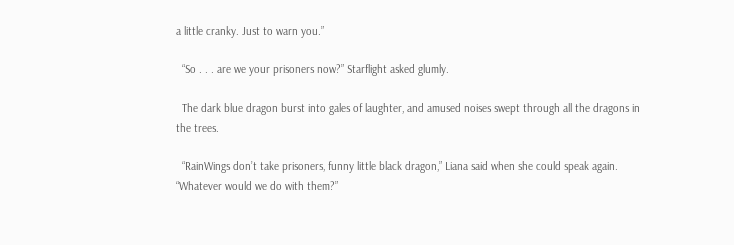a little cranky. Just to warn you.”

  “So . . . are we your prisoners now?” Starflight asked glumly.

  The dark blue dragon burst into gales of laughter, and amused noises swept through all the dragons in the trees.

  “RainWings don’t take prisoners, funny little black dragon,” Liana said when she could speak again. “Whatever would we do with them?”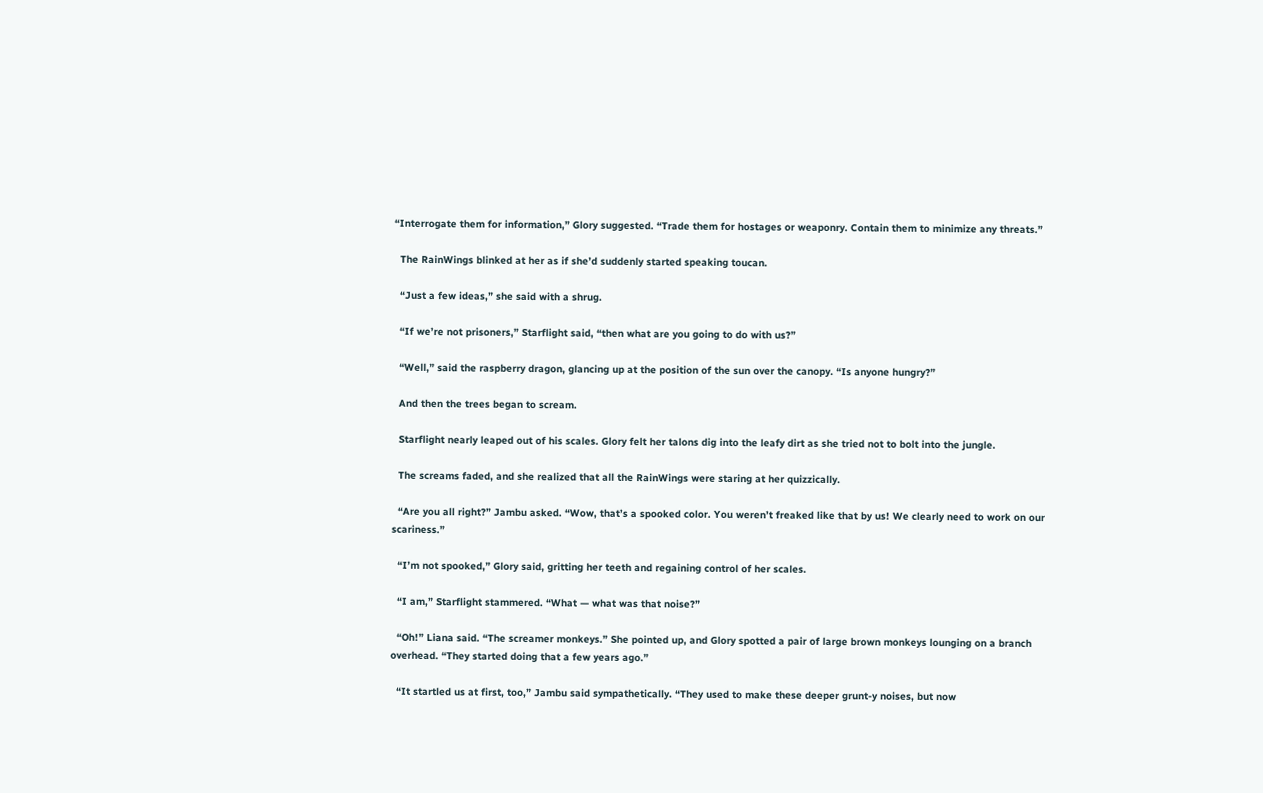“Interrogate them for information,” Glory suggested. “Trade them for hostages or weaponry. Contain them to minimize any threats.”

  The RainWings blinked at her as if she’d suddenly started speaking toucan.

  “Just a few ideas,” she said with a shrug.

  “If we’re not prisoners,” Starflight said, “then what are you going to do with us?”

  “Well,” said the raspberry dragon, glancing up at the position of the sun over the canopy. “Is anyone hungry?”

  And then the trees began to scream.

  Starflight nearly leaped out of his scales. Glory felt her talons dig into the leafy dirt as she tried not to bolt into the jungle.

  The screams faded, and she realized that all the RainWings were staring at her quizzically.

  “Are you all right?” Jambu asked. “Wow, that’s a spooked color. You weren’t freaked like that by us! We clearly need to work on our scariness.”

  “I’m not spooked,” Glory said, gritting her teeth and regaining control of her scales.

  “I am,” Starflight stammered. “What — what was that noise?”

  “Oh!” Liana said. “The screamer monkeys.” She pointed up, and Glory spotted a pair of large brown monkeys lounging on a branch overhead. “They started doing that a few years ago.”

  “It startled us at first, too,” Jambu said sympathetically. “They used to make these deeper grunt-y noises, but now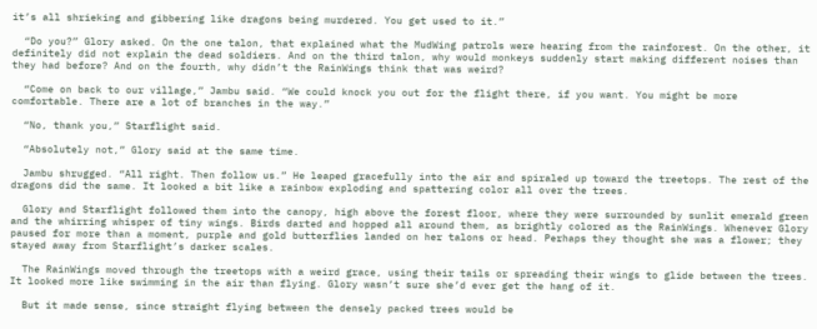it’s all shrieking and gibbering like dragons being murdered. You get used to it.”

  “Do you?” Glory asked. On the one talon, that explained what the MudWing patrols were hearing from the rainforest. On the other, it definitely did not explain the dead soldiers. And on the third talon, why would monkeys suddenly start making different noises than they had before? And on the fourth, why didn’t the RainWings think that was weird?

  “Come on back to our village,” Jambu said. “We could knock you out for the flight there, if you want. You might be more comfortable. There are a lot of branches in the way.”

  “No, thank you,” Starflight said.

  “Absolutely not,” Glory said at the same time.

  Jambu shrugged. “All right. Then follow us.” He leaped gracefully into the air and spiraled up toward the treetops. The rest of the dragons did the same. It looked a bit like a rainbow exploding and spattering color all over the trees.

  Glory and Starflight followed them into the canopy, high above the forest floor, where they were surrounded by sunlit emerald green and the whirring whisper of tiny wings. Birds darted and hopped all around them, as brightly colored as the RainWings. Whenever Glory paused for more than a moment, purple and gold butterflies landed on her talons or head. Perhaps they thought she was a flower; they stayed away from Starflight’s darker scales.

  The RainWings moved through the treetops with a weird grace, using their tails or spreading their wings to glide between the trees. It looked more like swimming in the air than flying. Glory wasn’t sure she’d ever get the hang of it.

  But it made sense, since straight flying between the densely packed trees would be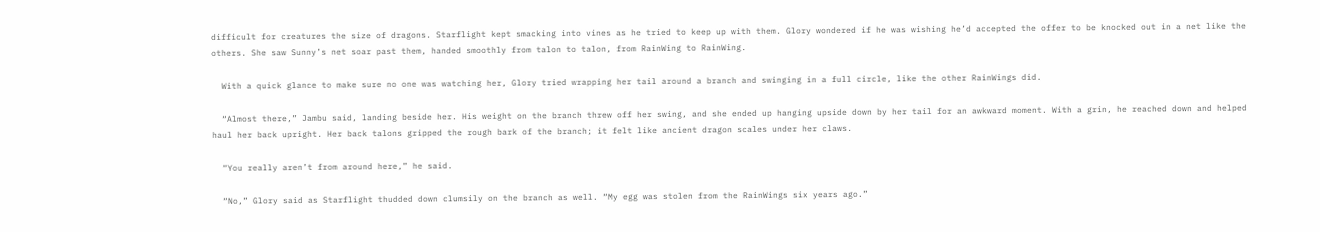difficult for creatures the size of dragons. Starflight kept smacking into vines as he tried to keep up with them. Glory wondered if he was wishing he’d accepted the offer to be knocked out in a net like the others. She saw Sunny’s net soar past them, handed smoothly from talon to talon, from RainWing to RainWing.

  With a quick glance to make sure no one was watching her, Glory tried wrapping her tail around a branch and swinging in a full circle, like the other RainWings did.

  “Almost there,” Jambu said, landing beside her. His weight on the branch threw off her swing, and she ended up hanging upside down by her tail for an awkward moment. With a grin, he reached down and helped haul her back upright. Her back talons gripped the rough bark of the branch; it felt like ancient dragon scales under her claws.

  “You really aren’t from around here,” he said.

  “No,” Glory said as Starflight thudded down clumsily on the branch as well. “My egg was stolen from the RainWings six years ago.”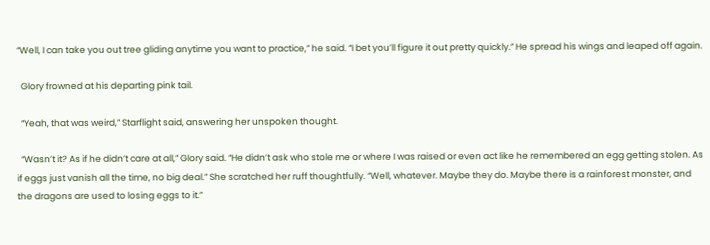“Well, I can take you out tree gliding anytime you want to practice,” he said. “I bet you’ll figure it out pretty quickly.” He spread his wings and leaped off again.

  Glory frowned at his departing pink tail.

  “Yeah, that was weird,” Starflight said, answering her unspoken thought.

  “Wasn’t it? As if he didn’t care at all,” Glory said. “He didn’t ask who stole me or where I was raised or even act like he remembered an egg getting stolen. As if eggs just vanish all the time, no big deal.” She scratched her ruff thoughtfully. “Well, whatever. Maybe they do. Maybe there is a rainforest monster, and the dragons are used to losing eggs to it.”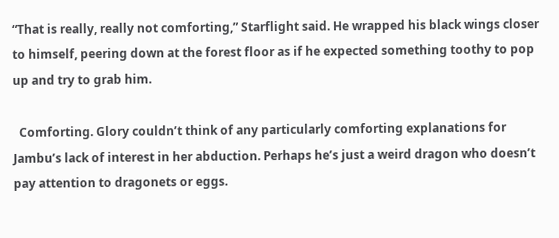“That is really, really not comforting,” Starflight said. He wrapped his black wings closer to himself, peering down at the forest floor as if he expected something toothy to pop up and try to grab him.

  Comforting. Glory couldn’t think of any particularly comforting explanations for Jambu’s lack of interest in her abduction. Perhaps he’s just a weird dragon who doesn’t pay attention to dragonets or eggs.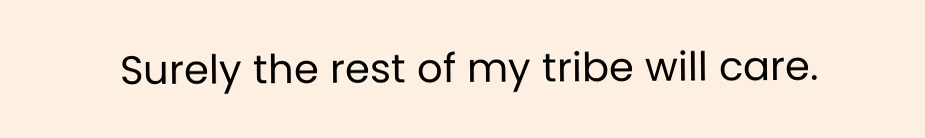Surely the rest of my tribe will care.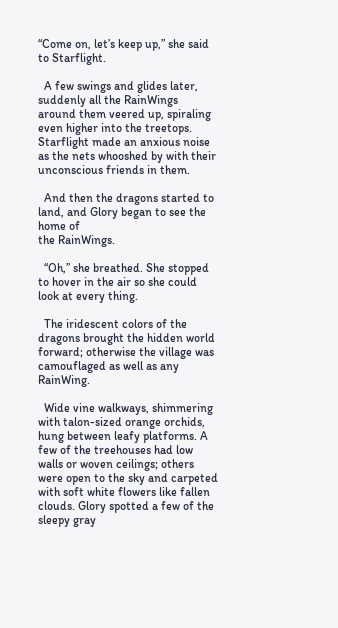“Come on, let’s keep up,” she said to Starflight.

  A few swings and glides later, suddenly all the RainWings around them veered up, spiraling even higher into the treetops. Starflight made an anxious noise as the nets whooshed by with their unconscious friends in them.

  And then the dragons started to land, and Glory began to see the home of
the RainWings.

  “Oh,” she breathed. She stopped to hover in the air so she could look at every thing.

  The iridescent colors of the dragons brought the hidden world forward; otherwise the village was camouflaged as well as any RainWing.

  Wide vine walkways, shimmering with talon-sized orange orchids, hung between leafy platforms. A few of the treehouses had low walls or woven ceilings; others were open to the sky and carpeted with soft white flowers like fallen clouds. Glory spotted a few of the sleepy gray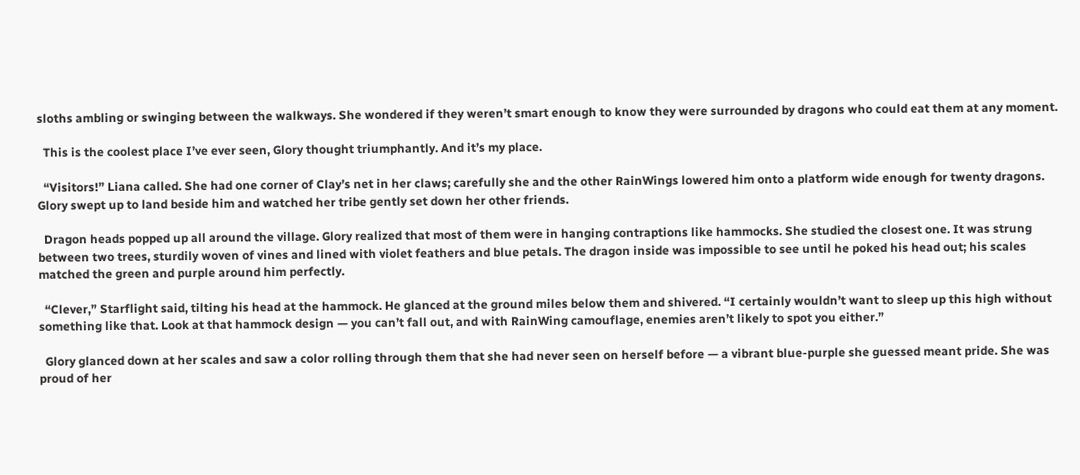sloths ambling or swinging between the walkways. She wondered if they weren’t smart enough to know they were surrounded by dragons who could eat them at any moment.

  This is the coolest place I’ve ever seen, Glory thought triumphantly. And it’s my place.

  “Visitors!” Liana called. She had one corner of Clay’s net in her claws; carefully she and the other RainWings lowered him onto a platform wide enough for twenty dragons. Glory swept up to land beside him and watched her tribe gently set down her other friends.

  Dragon heads popped up all around the village. Glory realized that most of them were in hanging contraptions like hammocks. She studied the closest one. It was strung between two trees, sturdily woven of vines and lined with violet feathers and blue petals. The dragon inside was impossible to see until he poked his head out; his scales matched the green and purple around him perfectly.

  “Clever,” Starflight said, tilting his head at the hammock. He glanced at the ground miles below them and shivered. “I certainly wouldn’t want to sleep up this high without something like that. Look at that hammock design — you can’t fall out, and with RainWing camouflage, enemies aren’t likely to spot you either.”

  Glory glanced down at her scales and saw a color rolling through them that she had never seen on herself before — a vibrant blue-purple she guessed meant pride. She was proud of her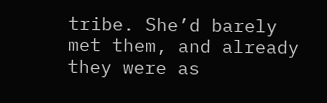tribe. She’d barely met them, and already they were as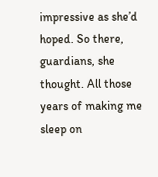impressive as she’d hoped. So there, guardians, she thought. All those years of making me sleep on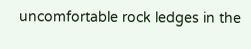uncomfortable rock ledges in the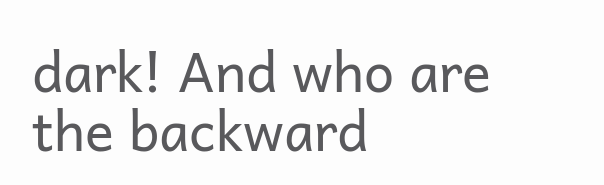dark! And who are the backward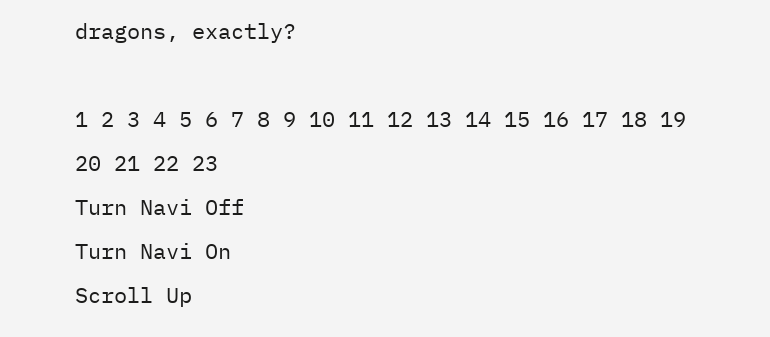dragons, exactly?

1 2 3 4 5 6 7 8 9 10 11 12 13 14 15 16 17 18 19 20 21 22 23
Turn Navi Off
Turn Navi On
Scroll Up